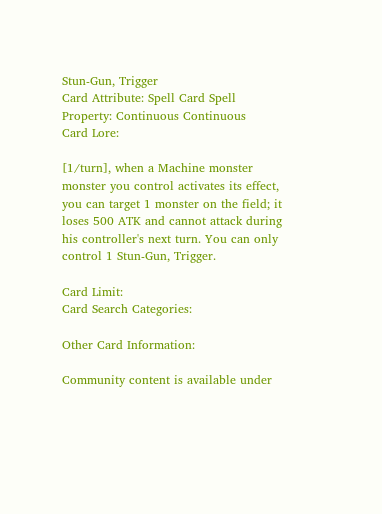Stun-Gun, Trigger
Card Attribute: Spell Card Spell
Property: Continuous Continuous
Card Lore:

[1/turn], when a Machine monster monster you control activates its effect, you can target 1 monster on the field; it loses 500 ATK and cannot attack during his controller's next turn. You can only control 1 Stun-Gun, Trigger.

Card Limit:
Card Search Categories:

Other Card Information:

Community content is available under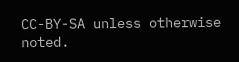CC-BY-SA unless otherwise noted.